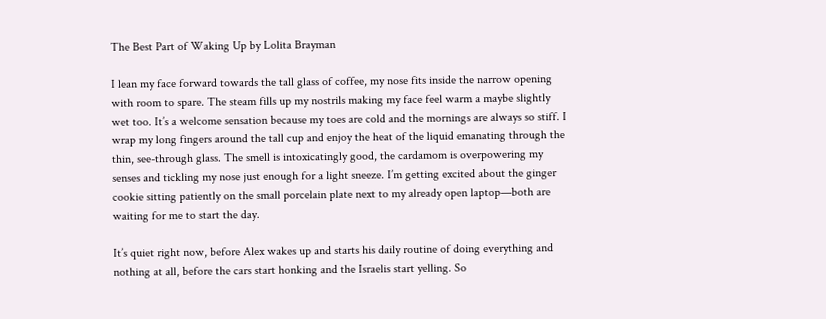The Best Part of Waking Up by Lolita Brayman

I lean my face forward towards the tall glass of coffee, my nose fits inside the narrow opening with room to spare. The steam fills up my nostrils making my face feel warm a maybe slightly wet too. It’s a welcome sensation because my toes are cold and the mornings are always so stiff. I wrap my long fingers around the tall cup and enjoy the heat of the liquid emanating through the thin, see-through glass. The smell is intoxicatingly good, the cardamom is overpowering my senses and tickling my nose just enough for a light sneeze. I’m getting excited about the ginger cookie sitting patiently on the small porcelain plate next to my already open laptop—both are waiting for me to start the day.

It’s quiet right now, before Alex wakes up and starts his daily routine of doing everything and nothing at all, before the cars start honking and the Israelis start yelling. So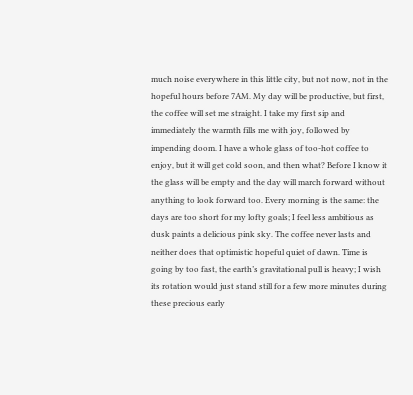much noise everywhere in this little city, but not now, not in the hopeful hours before 7AM. My day will be productive, but first, the coffee will set me straight. I take my first sip and immediately the warmth fills me with joy, followed by impending doom. I have a whole glass of too-hot coffee to enjoy, but it will get cold soon, and then what? Before I know it the glass will be empty and the day will march forward without anything to look forward too. Every morning is the same: the days are too short for my lofty goals; I feel less ambitious as dusk paints a delicious pink sky. The coffee never lasts and neither does that optimistic hopeful quiet of dawn. Time is going by too fast, the earth’s gravitational pull is heavy; I wish its rotation would just stand still for a few more minutes during these precious early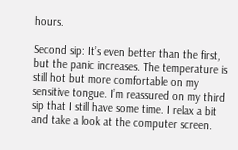hours.

Second sip: It’s even better than the first, but the panic increases. The temperature is still hot but more comfortable on my sensitive tongue. I’m reassured on my third sip that I still have some time. I relax a bit and take a look at the computer screen.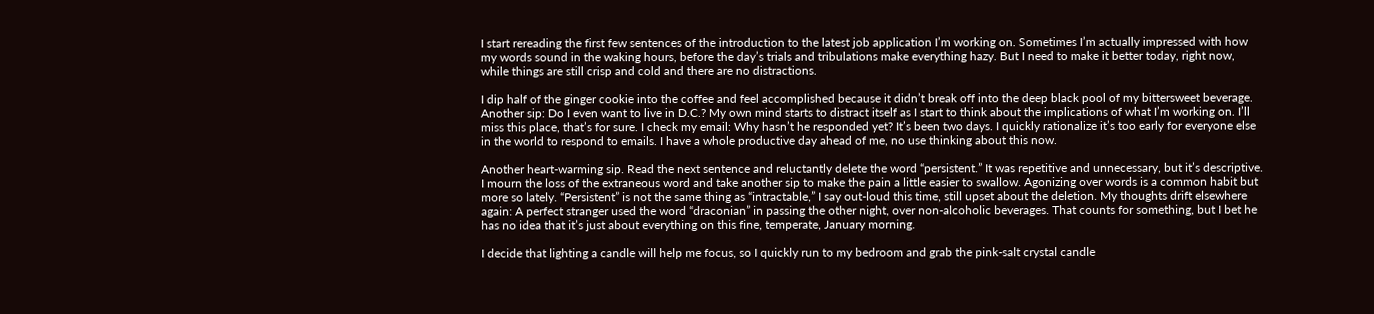I start rereading the first few sentences of the introduction to the latest job application I’m working on. Sometimes I’m actually impressed with how my words sound in the waking hours, before the day’s trials and tribulations make everything hazy. But I need to make it better today, right now, while things are still crisp and cold and there are no distractions.

I dip half of the ginger cookie into the coffee and feel accomplished because it didn’t break off into the deep black pool of my bittersweet beverage. Another sip: Do I even want to live in D.C.? My own mind starts to distract itself as I start to think about the implications of what I’m working on. I’ll miss this place, that’s for sure. I check my email: Why hasn’t he responded yet? It’s been two days. I quickly rationalize it’s too early for everyone else in the world to respond to emails. I have a whole productive day ahead of me, no use thinking about this now.

Another heart-warming sip. Read the next sentence and reluctantly delete the word “persistent.” It was repetitive and unnecessary, but it’s descriptive. I mourn the loss of the extraneous word and take another sip to make the pain a little easier to swallow. Agonizing over words is a common habit but more so lately. “Persistent” is not the same thing as “intractable,” I say out-loud this time, still upset about the deletion. My thoughts drift elsewhere again: A perfect stranger used the word “draconian” in passing the other night, over non-alcoholic beverages. That counts for something, but I bet he has no idea that it’s just about everything on this fine, temperate, January morning.

I decide that lighting a candle will help me focus, so I quickly run to my bedroom and grab the pink-salt crystal candle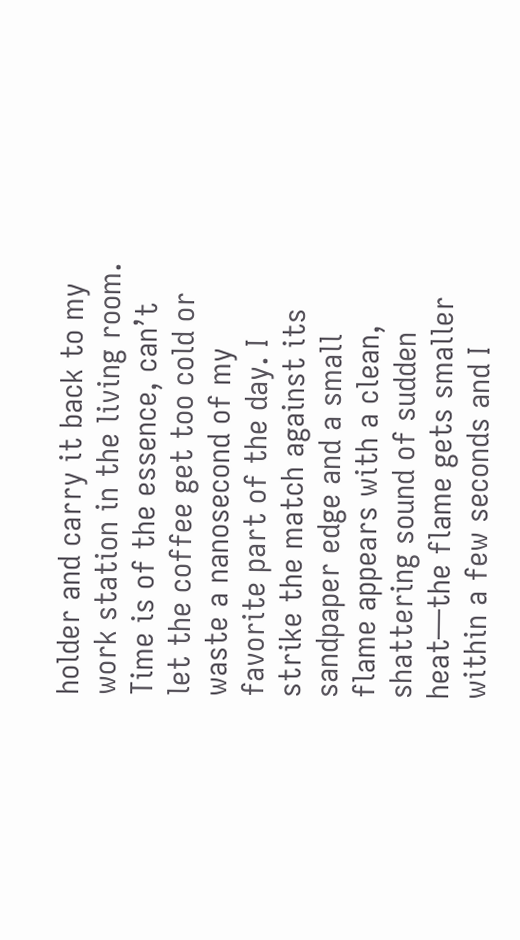holder and carry it back to my work station in the living room. Time is of the essence, can’t let the coffee get too cold or waste a nanosecond of my favorite part of the day. I strike the match against its sandpaper edge and a small flame appears with a clean, shattering sound of sudden heat—the flame gets smaller within a few seconds and I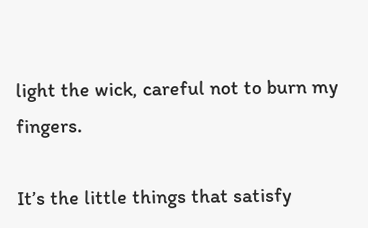light the wick, careful not to burn my fingers.

It’s the little things that satisfy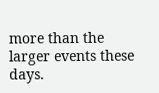more than the larger events these days.